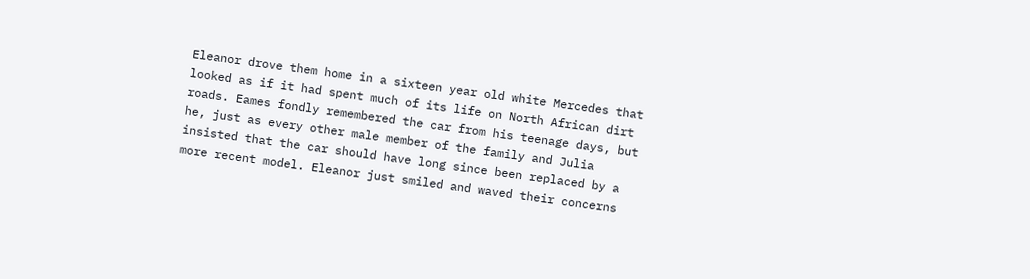Eleanor drove them home in a sixteen year old white Mercedes that looked as if it had spent much of its life on North African dirt roads. Eames fondly remembered the car from his teenage days, but he, just as every other male member of the family and Julia insisted that the car should have long since been replaced by a more recent model. Eleanor just smiled and waved their concerns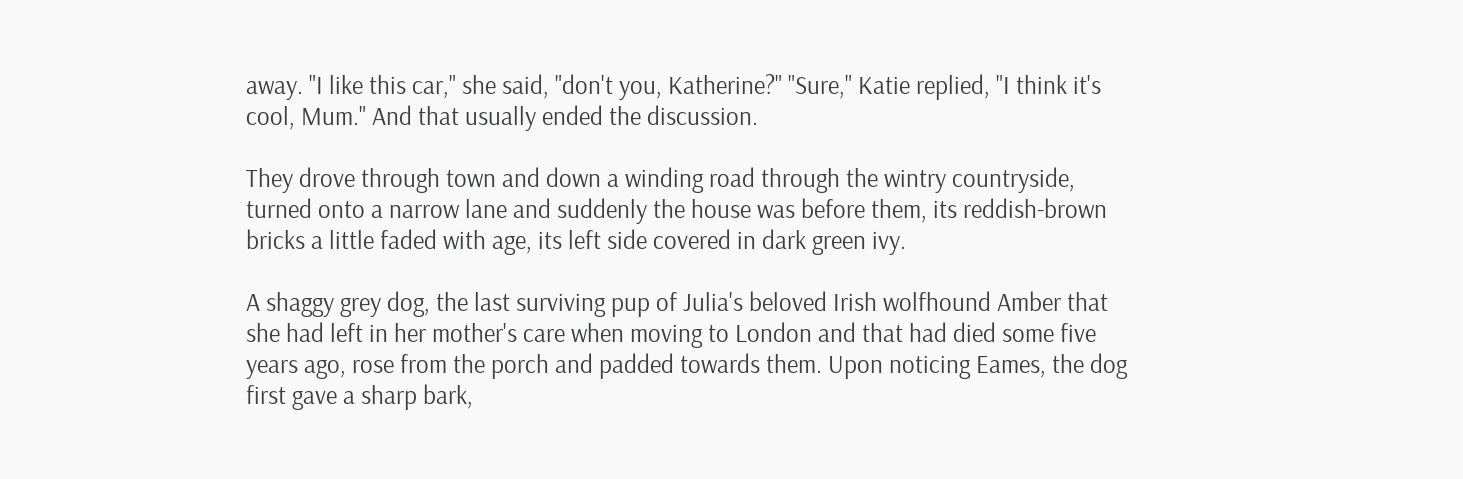away. "I like this car," she said, "don't you, Katherine?" "Sure," Katie replied, "I think it's cool, Mum." And that usually ended the discussion.

They drove through town and down a winding road through the wintry countryside, turned onto a narrow lane and suddenly the house was before them, its reddish-brown bricks a little faded with age, its left side covered in dark green ivy.

A shaggy grey dog, the last surviving pup of Julia's beloved Irish wolfhound Amber that she had left in her mother's care when moving to London and that had died some five years ago, rose from the porch and padded towards them. Upon noticing Eames, the dog first gave a sharp bark,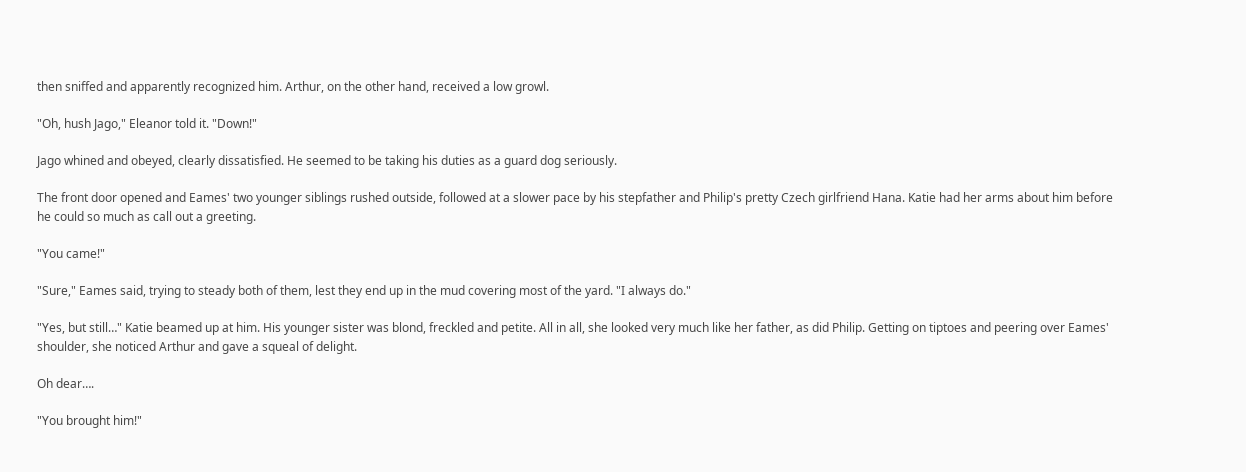then sniffed and apparently recognized him. Arthur, on the other hand, received a low growl.

"Oh, hush Jago," Eleanor told it. "Down!"

Jago whined and obeyed, clearly dissatisfied. He seemed to be taking his duties as a guard dog seriously.

The front door opened and Eames' two younger siblings rushed outside, followed at a slower pace by his stepfather and Philip's pretty Czech girlfriend Hana. Katie had her arms about him before he could so much as call out a greeting.

"You came!"

"Sure," Eames said, trying to steady both of them, lest they end up in the mud covering most of the yard. "I always do."

"Yes, but still…" Katie beamed up at him. His younger sister was blond, freckled and petite. All in all, she looked very much like her father, as did Philip. Getting on tiptoes and peering over Eames' shoulder, she noticed Arthur and gave a squeal of delight.

Oh dear….

"You brought him!"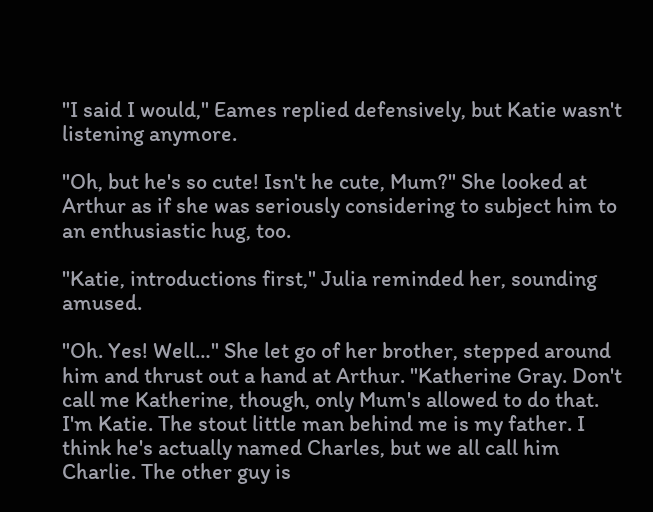"I said I would," Eames replied defensively, but Katie wasn't listening anymore.

"Oh, but he's so cute! Isn't he cute, Mum?" She looked at Arthur as if she was seriously considering to subject him to an enthusiastic hug, too.

"Katie, introductions first," Julia reminded her, sounding amused.

"Oh. Yes! Well…" She let go of her brother, stepped around him and thrust out a hand at Arthur. "Katherine Gray. Don't call me Katherine, though, only Mum's allowed to do that. I'm Katie. The stout little man behind me is my father. I think he's actually named Charles, but we all call him Charlie. The other guy is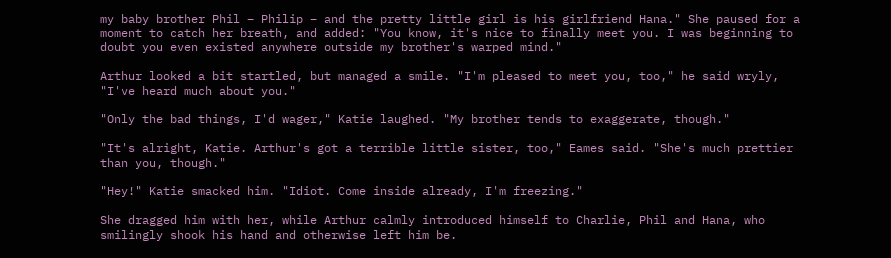my baby brother Phil – Philip – and the pretty little girl is his girlfriend Hana." She paused for a moment to catch her breath, and added: "You know, it's nice to finally meet you. I was beginning to doubt you even existed anywhere outside my brother's warped mind."

Arthur looked a bit startled, but managed a smile. "I'm pleased to meet you, too," he said wryly, "I've heard much about you."

"Only the bad things, I'd wager," Katie laughed. "My brother tends to exaggerate, though."

"It's alright, Katie. Arthur's got a terrible little sister, too," Eames said. "She's much prettier than you, though."

"Hey!" Katie smacked him. "Idiot. Come inside already, I'm freezing."

She dragged him with her, while Arthur calmly introduced himself to Charlie, Phil and Hana, who smilingly shook his hand and otherwise left him be.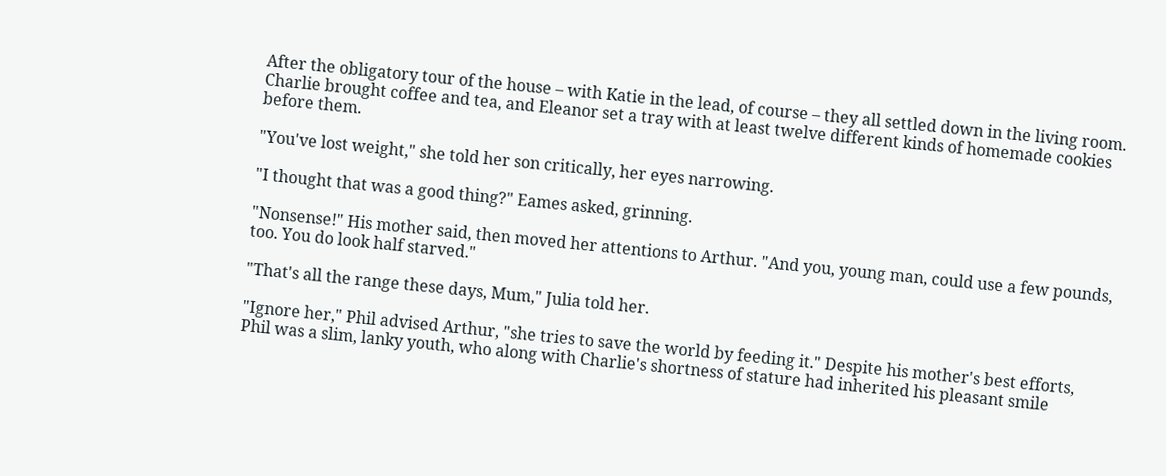After the obligatory tour of the house – with Katie in the lead, of course – they all settled down in the living room. Charlie brought coffee and tea, and Eleanor set a tray with at least twelve different kinds of homemade cookies before them.

"You've lost weight," she told her son critically, her eyes narrowing.

"I thought that was a good thing?" Eames asked, grinning.

"Nonsense!" His mother said, then moved her attentions to Arthur. "And you, young man, could use a few pounds, too. You do look half starved."

"That's all the range these days, Mum," Julia told her.

"Ignore her," Phil advised Arthur, "she tries to save the world by feeding it." Despite his mother's best efforts, Phil was a slim, lanky youth, who along with Charlie's shortness of stature had inherited his pleasant smile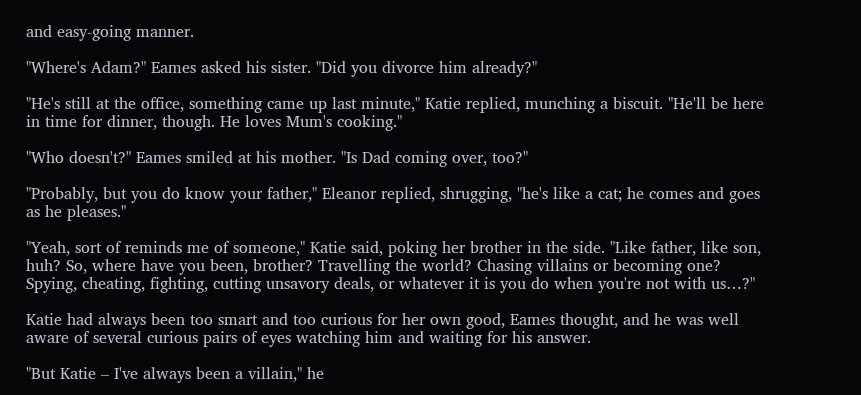and easy-going manner.

"Where's Adam?" Eames asked his sister. "Did you divorce him already?"

"He's still at the office, something came up last minute," Katie replied, munching a biscuit. "He'll be here in time for dinner, though. He loves Mum's cooking."

"Who doesn't?" Eames smiled at his mother. "Is Dad coming over, too?"

"Probably, but you do know your father," Eleanor replied, shrugging, "he's like a cat; he comes and goes as he pleases."

"Yeah, sort of reminds me of someone," Katie said, poking her brother in the side. "Like father, like son, huh? So, where have you been, brother? Travelling the world? Chasing villains or becoming one? Spying, cheating, fighting, cutting unsavory deals, or whatever it is you do when you're not with us…?"

Katie had always been too smart and too curious for her own good, Eames thought, and he was well aware of several curious pairs of eyes watching him and waiting for his answer.

"But Katie – I've always been a villain," he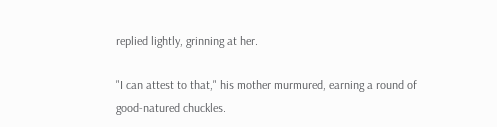replied lightly, grinning at her.

"I can attest to that," his mother murmured, earning a round of good-natured chuckles.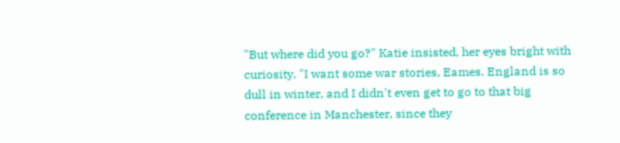"But where did you go?" Katie insisted, her eyes bright with curiosity. "I want some war stories, Eames. England is so dull in winter, and I didn't even get to go to that big conference in Manchester, since they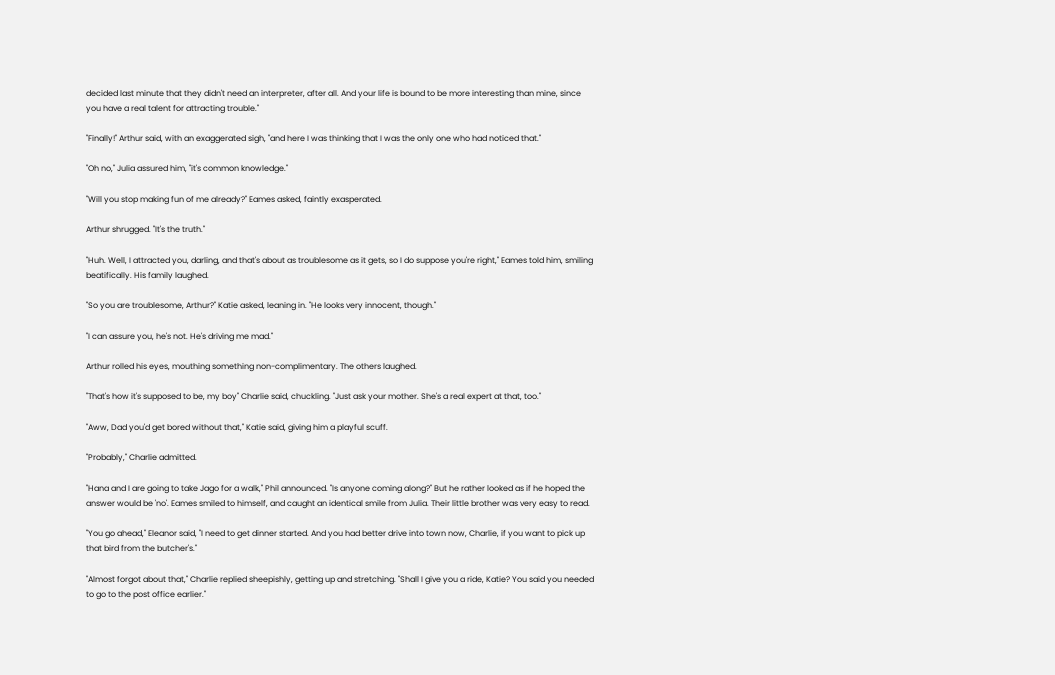decided last minute that they didn't need an interpreter, after all. And your life is bound to be more interesting than mine, since you have a real talent for attracting trouble."

"Finally!" Arthur said, with an exaggerated sigh, "and here I was thinking that I was the only one who had noticed that."

"Oh no," Julia assured him, "it's common knowledge."

"Will you stop making fun of me already?" Eames asked, faintly exasperated.

Arthur shrugged. "It's the truth."

"Huh. Well, I attracted you, darling, and that's about as troublesome as it gets, so I do suppose you're right," Eames told him, smiling beatifically. His family laughed.

"So you are troublesome, Arthur?" Katie asked, leaning in. "He looks very innocent, though."

"I can assure you, he's not. He's driving me mad."

Arthur rolled his eyes, mouthing something non-complimentary. The others laughed.

"That's how it's supposed to be, my boy" Charlie said, chuckling. "Just ask your mother. She's a real expert at that, too."

"Aww, Dad you'd get bored without that," Katie said, giving him a playful scuff.

"Probably," Charlie admitted.

"Hana and I are going to take Jago for a walk," Phil announced. "Is anyone coming along?" But he rather looked as if he hoped the answer would be 'no'. Eames smiled to himself, and caught an identical smile from Julia. Their little brother was very easy to read.

"You go ahead," Eleanor said, "I need to get dinner started. And you had better drive into town now, Charlie, if you want to pick up that bird from the butcher's."

"Almost forgot about that," Charlie replied sheepishly, getting up and stretching. "Shall I give you a ride, Katie? You said you needed to go to the post office earlier."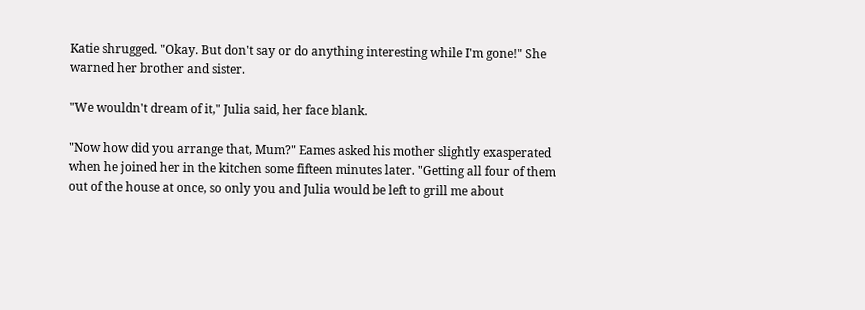Katie shrugged. "Okay. But don't say or do anything interesting while I'm gone!" She warned her brother and sister.

"We wouldn't dream of it," Julia said, her face blank.

"Now how did you arrange that, Mum?" Eames asked his mother slightly exasperated when he joined her in the kitchen some fifteen minutes later. "Getting all four of them out of the house at once, so only you and Julia would be left to grill me about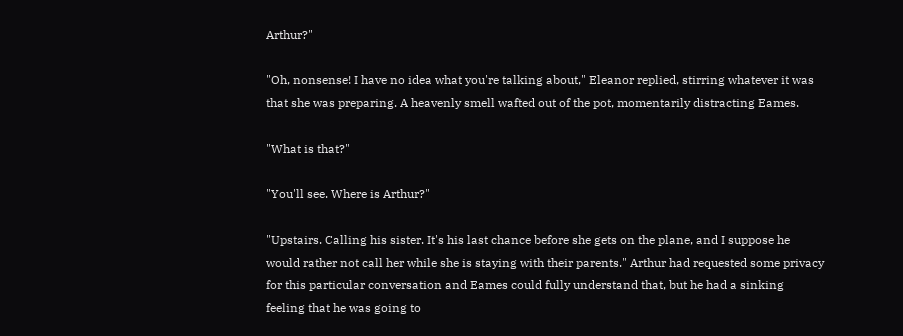Arthur?"

"Oh, nonsense! I have no idea what you're talking about," Eleanor replied, stirring whatever it was that she was preparing. A heavenly smell wafted out of the pot, momentarily distracting Eames.

"What is that?"

"You'll see. Where is Arthur?"

"Upstairs. Calling his sister. It's his last chance before she gets on the plane, and I suppose he would rather not call her while she is staying with their parents." Arthur had requested some privacy for this particular conversation and Eames could fully understand that, but he had a sinking feeling that he was going to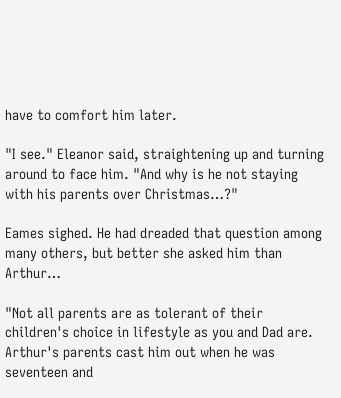have to comfort him later.

"I see." Eleanor said, straightening up and turning around to face him. "And why is he not staying with his parents over Christmas…?"

Eames sighed. He had dreaded that question among many others, but better she asked him than Arthur…

"Not all parents are as tolerant of their children's choice in lifestyle as you and Dad are. Arthur's parents cast him out when he was seventeen and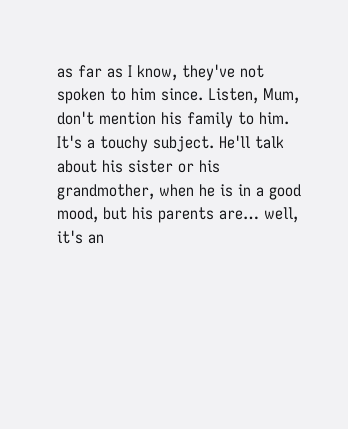as far as I know, they've not spoken to him since. Listen, Mum, don't mention his family to him. It's a touchy subject. He'll talk about his sister or his grandmother, when he is in a good mood, but his parents are… well, it's an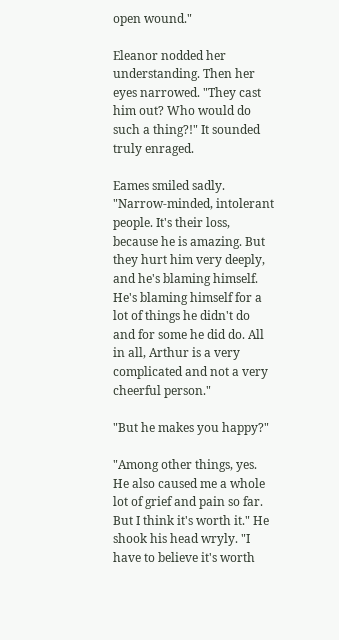open wound."

Eleanor nodded her understanding. Then her eyes narrowed. "They cast him out? Who would do such a thing?!" It sounded truly enraged.

Eames smiled sadly. "Narrow-minded, intolerant people. It's their loss, because he is amazing. But they hurt him very deeply, and he's blaming himself. He's blaming himself for a lot of things he didn't do and for some he did do. All in all, Arthur is a very complicated and not a very cheerful person."

"But he makes you happy?"

"Among other things, yes. He also caused me a whole lot of grief and pain so far. But I think it's worth it." He shook his head wryly. "I have to believe it's worth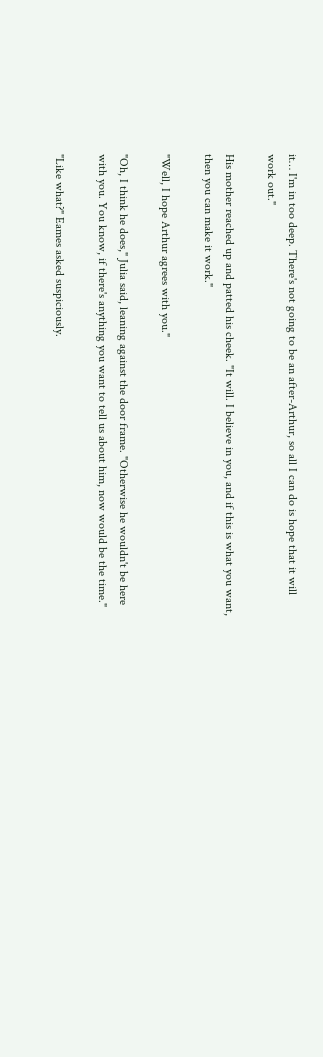it… I'm in too deep. There's not going to be an after-Arthur, so all I can do is hope that it will work out."

His mother reached up and patted his cheek. "It will. I believe in you, and if this is what you want, then you can make it work."

"Well, I hope Arthur agrees with you."

"Oh, I think he does," Julia said, leaning against the door frame. "Otherwise he wouldn't be here with you. You know, if there's anything you want to tell us about him, now would be the time."

"Like what?" Eames asked suspiciously.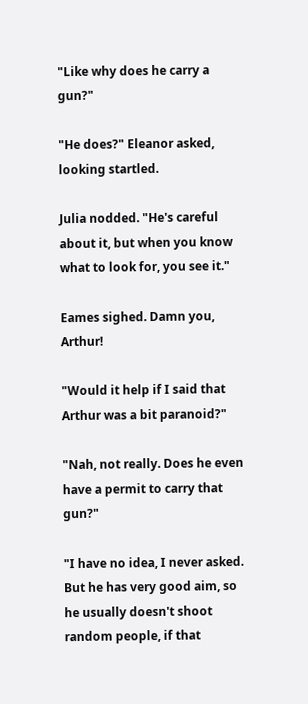"Like why does he carry a gun?"

"He does?" Eleanor asked, looking startled.

Julia nodded. "He's careful about it, but when you know what to look for, you see it."

Eames sighed. Damn you, Arthur!

"Would it help if I said that Arthur was a bit paranoid?"

"Nah, not really. Does he even have a permit to carry that gun?"

"I have no idea, I never asked. But he has very good aim, so he usually doesn't shoot random people, if that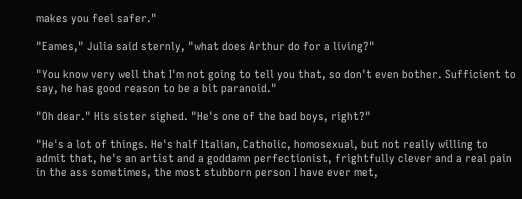makes you feel safer."

"Eames," Julia said sternly, "what does Arthur do for a living?"

"You know very well that I'm not going to tell you that, so don't even bother. Sufficient to say, he has good reason to be a bit paranoid."

"Oh dear." His sister sighed. "He's one of the bad boys, right?"

"He's a lot of things. He's half Italian, Catholic, homosexual, but not really willing to admit that, he's an artist and a goddamn perfectionist, frightfully clever and a real pain in the ass sometimes, the most stubborn person I have ever met,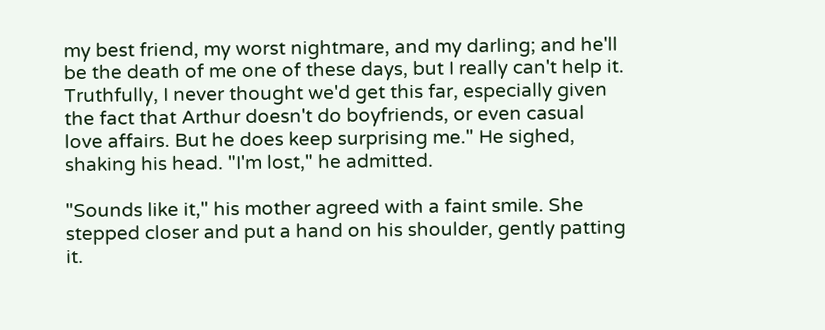my best friend, my worst nightmare, and my darling; and he'll be the death of me one of these days, but I really can't help it. Truthfully, I never thought we'd get this far, especially given the fact that Arthur doesn't do boyfriends, or even casual love affairs. But he does keep surprising me." He sighed, shaking his head. "I'm lost," he admitted.

"Sounds like it," his mother agreed with a faint smile. She stepped closer and put a hand on his shoulder, gently patting it.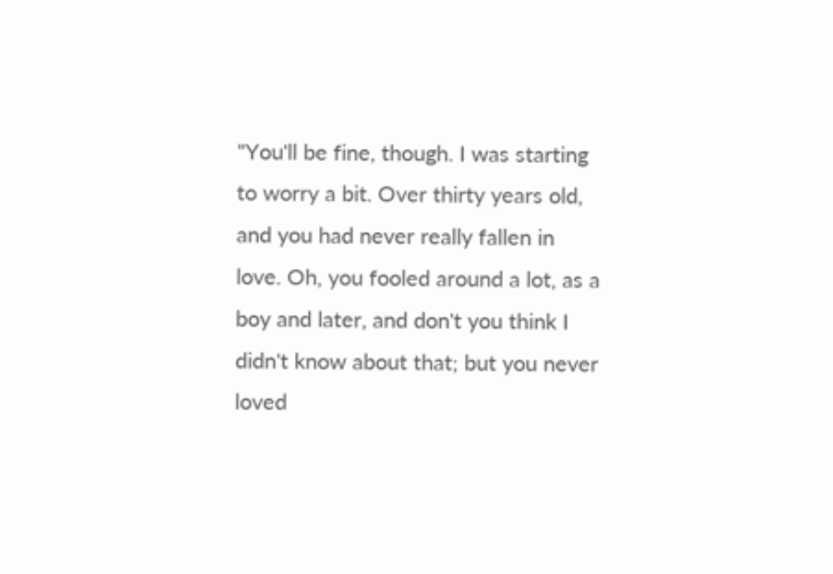"You'll be fine, though. I was starting to worry a bit. Over thirty years old, and you had never really fallen in love. Oh, you fooled around a lot, as a boy and later, and don't you think I didn't know about that; but you never loved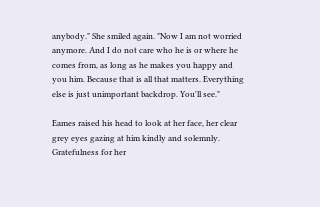anybody." She smiled again. "Now I am not worried anymore. And I do not care who he is or where he comes from, as long as he makes you happy and you him. Because that is all that matters. Everything else is just unimportant backdrop. You'll see."

Eames raised his head to look at her face, her clear grey eyes gazing at him kindly and solemnly. Gratefulness for her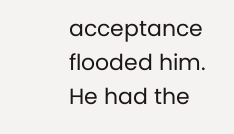acceptance flooded him. He had the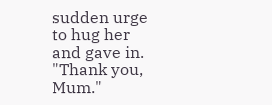sudden urge to hug her and gave in. "Thank you, Mum."